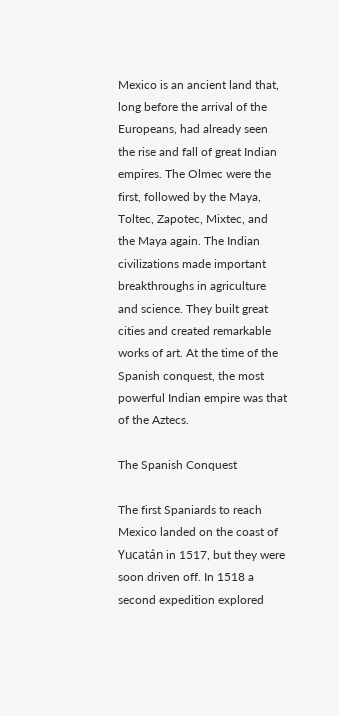Mexico is an ancient land that, long before the arrival of the Europeans, had already seen the rise and fall of great Indian empires. The Olmec were the first, followed by the Maya, Toltec, Zapotec, Mixtec, and the Maya again. The Indian civilizations made important breakthroughs in agriculture and science. They built great cities and created remarkable works of art. At the time of the Spanish conquest, the most powerful Indian empire was that of the Aztecs.

The Spanish Conquest

The first Spaniards to reach Mexico landed on the coast of Yucatán in 1517, but they were soon driven off. In 1518 a second expedition explored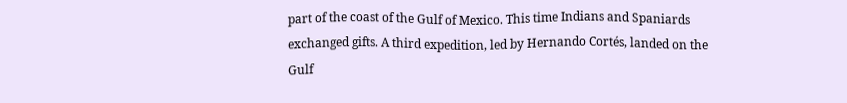part of the coast of the Gulf of Mexico. This time Indians and Spaniards exchanged gifts. A third expedition, led by Hernando Cortés, landed on the Gulf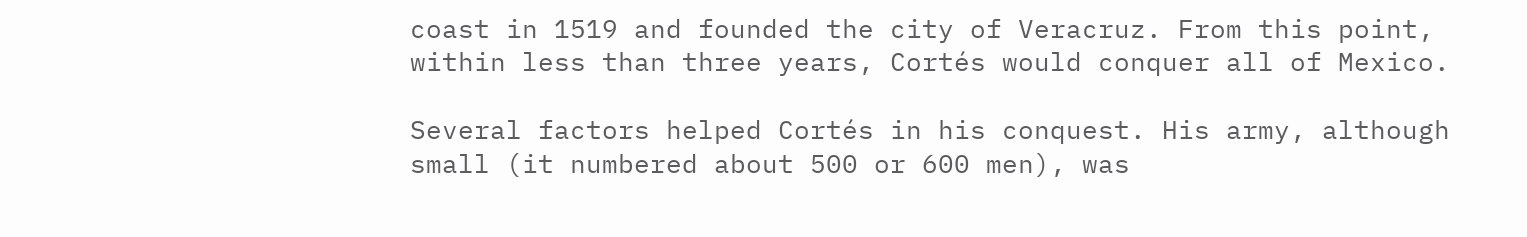coast in 1519 and founded the city of Veracruz. From this point, within less than three years, Cortés would conquer all of Mexico.

Several factors helped Cortés in his conquest. His army, although small (it numbered about 500 or 600 men), was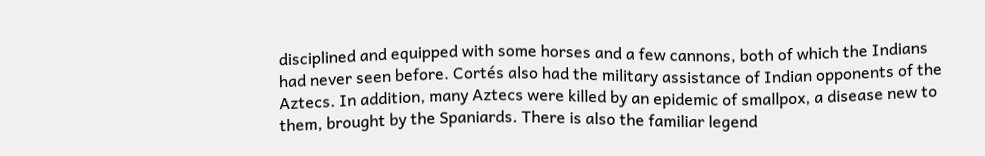disciplined and equipped with some horses and a few cannons, both of which the Indians had never seen before. Cortés also had the military assistance of Indian opponents of the Aztecs. In addition, many Aztecs were killed by an epidemic of smallpox, a disease new to them, brought by the Spaniards. There is also the familiar legend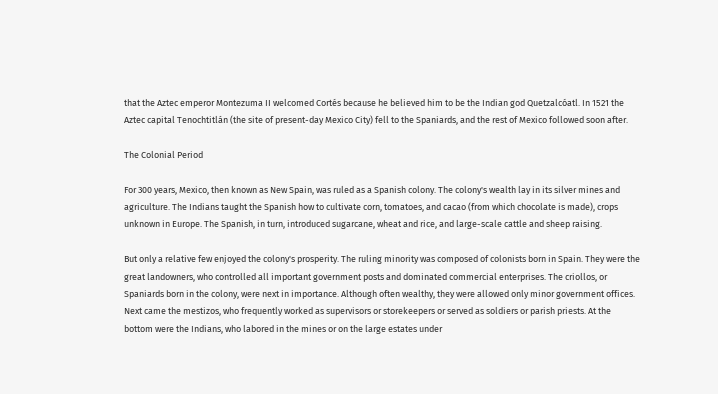that the Aztec emperor Montezuma II welcomed Cortés because he believed him to be the Indian god Quetzalcóatl. In 1521 the Aztec capital Tenochtitlán (the site of present-day Mexico City) fell to the Spaniards, and the rest of Mexico followed soon after.

The Colonial Period

For 300 years, Mexico, then known as New Spain, was ruled as a Spanish colony. The colony's wealth lay in its silver mines and agriculture. The Indians taught the Spanish how to cultivate corn, tomatoes, and cacao (from which chocolate is made), crops unknown in Europe. The Spanish, in turn, introduced sugarcane, wheat and rice, and large-scale cattle and sheep raising.

But only a relative few enjoyed the colony's prosperity. The ruling minority was composed of colonists born in Spain. They were the great landowners, who controlled all important government posts and dominated commercial enterprises. The criollos, or Spaniards born in the colony, were next in importance. Although often wealthy, they were allowed only minor government offices. Next came the mestizos, who frequently worked as supervisors or storekeepers or served as soldiers or parish priests. At the bottom were the Indians, who labored in the mines or on the large estates under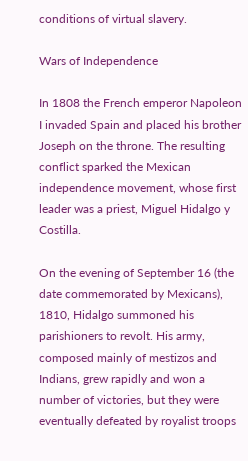conditions of virtual slavery.

Wars of Independence

In 1808 the French emperor Napoleon I invaded Spain and placed his brother Joseph on the throne. The resulting conflict sparked the Mexican independence movement, whose first leader was a priest, Miguel Hidalgo y Costilla.

On the evening of September 16 (the date commemorated by Mexicans), 1810, Hidalgo summoned his parishioners to revolt. His army, composed mainly of mestizos and Indians, grew rapidly and won a number of victories, but they were eventually defeated by royalist troops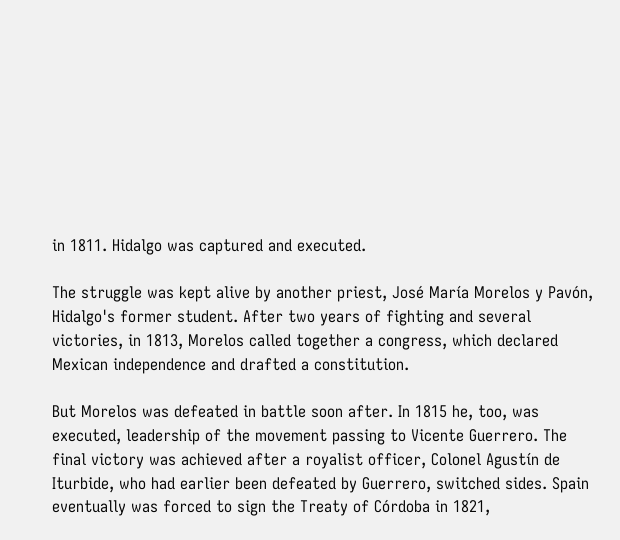in 1811. Hidalgo was captured and executed.

The struggle was kept alive by another priest, José María Morelos y Pavón, Hidalgo's former student. After two years of fighting and several victories, in 1813, Morelos called together a congress, which declared Mexican independence and drafted a constitution.

But Morelos was defeated in battle soon after. In 1815 he, too, was executed, leadership of the movement passing to Vicente Guerrero. The final victory was achieved after a royalist officer, Colonel Agustín de Iturbide, who had earlier been defeated by Guerrero, switched sides. Spain eventually was forced to sign the Treaty of Córdoba in 1821,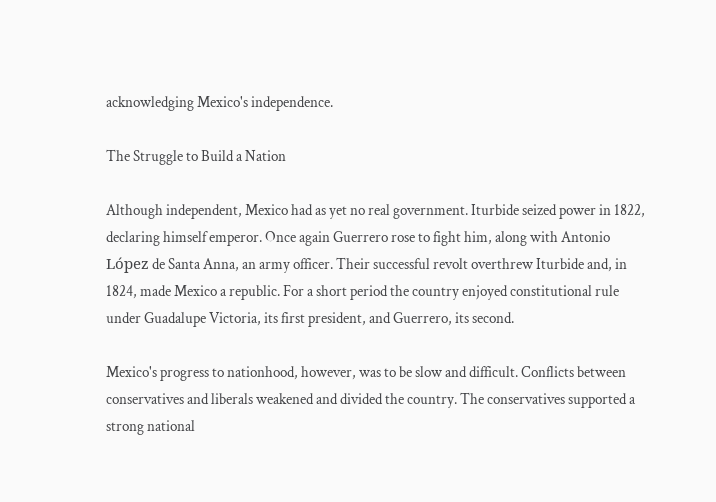acknowledging Mexico's independence.

The Struggle to Build a Nation

Although independent, Mexico had as yet no real government. Iturbide seized power in 1822, declaring himself emperor. Once again Guerrero rose to fight him, along with Antonio López de Santa Anna, an army officer. Their successful revolt overthrew Iturbide and, in 1824, made Mexico a republic. For a short period the country enjoyed constitutional rule under Guadalupe Victoria, its first president, and Guerrero, its second.

Mexico's progress to nationhood, however, was to be slow and difficult. Conflicts between conservatives and liberals weakened and divided the country. The conservatives supported a strong national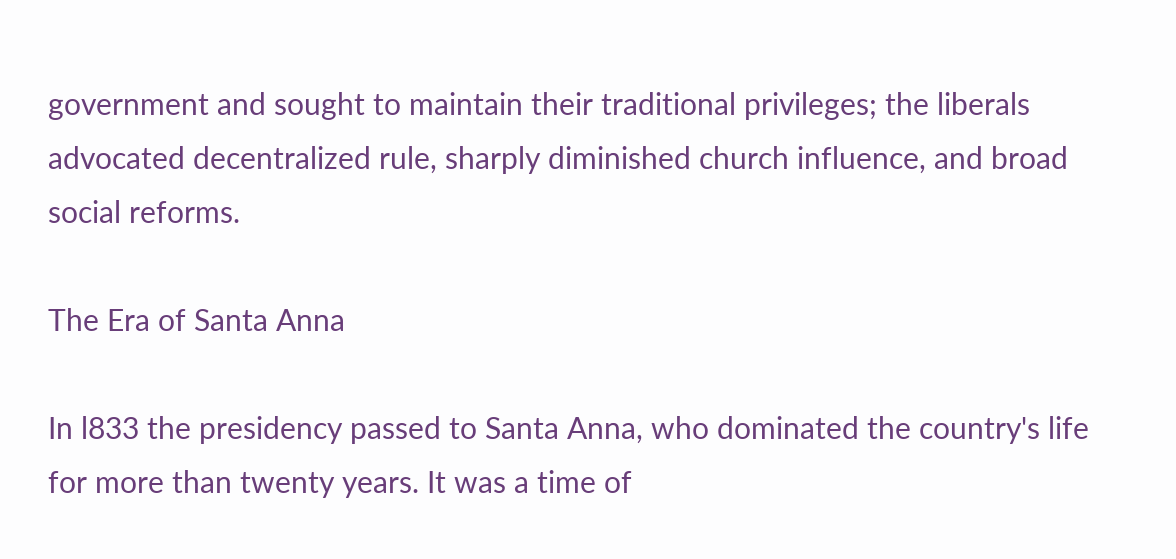government and sought to maintain their traditional privileges; the liberals advocated decentralized rule, sharply diminished church influence, and broad social reforms.

The Era of Santa Anna

In l833 the presidency passed to Santa Anna, who dominated the country's life for more than twenty years. It was a time of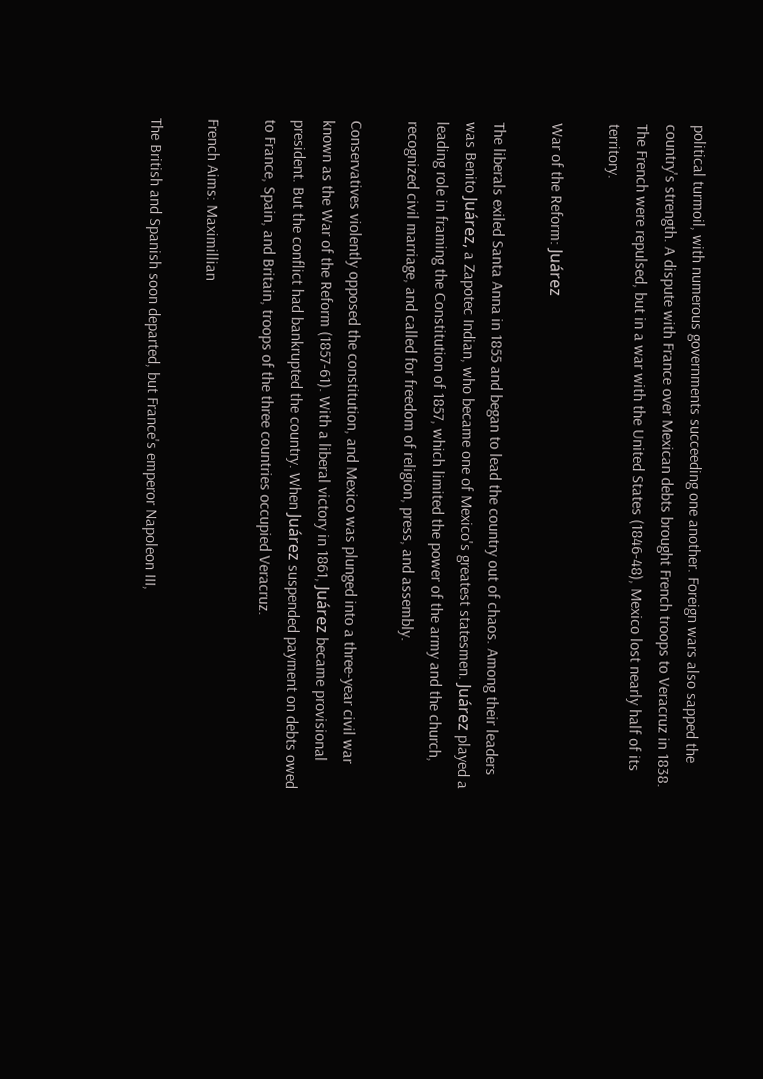political turmoil, with numerous governments succeeding one another. Foreign wars also sapped the country's strength. A dispute with France over Mexican debts brought French troops to Veracruz in 1838. The French were repulsed, but in a war with the United States (1846-48), Mexico lost nearly half of its territory.

War of the Reform: Juárez

The liberals exiled Santa Anna in 1855 and began to lead the country out of chaos. Among their leaders was Benito Juárez, a Zapotec Indian, who became one of Mexico's greatest statesmen. Juárez played a leading role in framing the Constitution of 1857, which limited the power of the army and the church, recognized civil marriage, and called for freedom of religion, press, and assembly.

Conservatives violently opposed the constitution, and Mexico was plunged into a three-year civil war known as the War of the Reform (1857-61). With a liberal victory in 1861, Juárez became provisional president. But the conflict had bankrupted the country. When Juárez suspended payment on debts owed to France, Spain, and Britain, troops of the three countries occupied Veracruz.

French Aims: Maximillian

The British and Spanish soon departed, but France's emperor Napoleon III,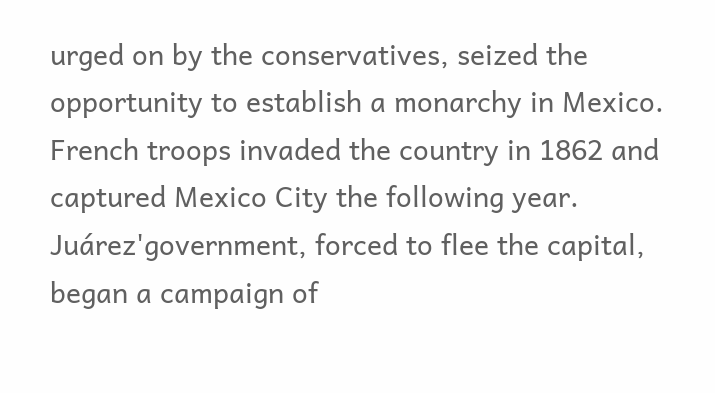urged on by the conservatives, seized the opportunity to establish a monarchy in Mexico. French troops invaded the country in 1862 and captured Mexico City the following year. Juárez'government, forced to flee the capital, began a campaign of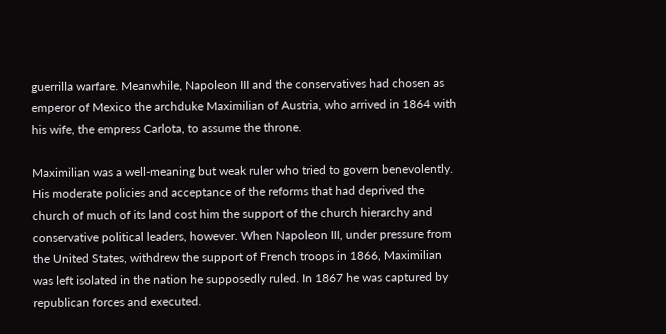guerrilla warfare. Meanwhile, Napoleon III and the conservatives had chosen as emperor of Mexico the archduke Maximilian of Austria, who arrived in 1864 with his wife, the empress Carlota, to assume the throne.

Maximilian was a well-meaning but weak ruler who tried to govern benevolently. His moderate policies and acceptance of the reforms that had deprived the church of much of its land cost him the support of the church hierarchy and conservative political leaders, however. When Napoleon III, under pressure from the United States, withdrew the support of French troops in 1866, Maximilian was left isolated in the nation he supposedly ruled. In 1867 he was captured by republican forces and executed.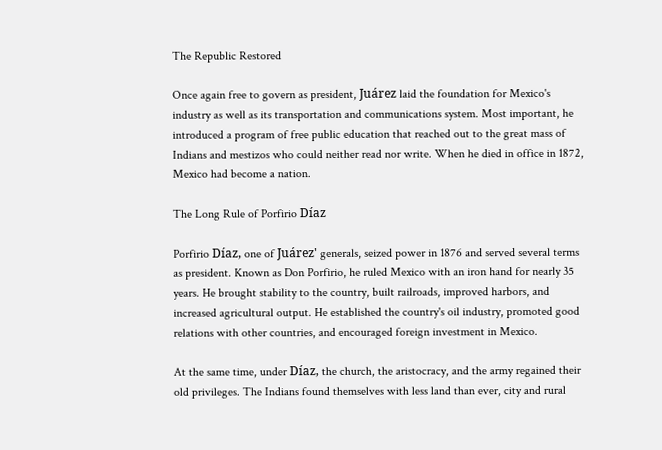The Republic Restored

Once again free to govern as president, Juárez laid the foundation for Mexico's industry as well as its transportation and communications system. Most important, he introduced a program of free public education that reached out to the great mass of Indians and mestizos who could neither read nor write. When he died in office in 1872, Mexico had become a nation.

The Long Rule of Porfirio Díaz

Porfirio Díaz, one of Juárez' generals, seized power in 1876 and served several terms as president. Known as Don Porfirio, he ruled Mexico with an iron hand for nearly 35 years. He brought stability to the country, built railroads, improved harbors, and increased agricultural output. He established the country's oil industry, promoted good relations with other countries, and encouraged foreign investment in Mexico.

At the same time, under Díaz, the church, the aristocracy, and the army regained their old privileges. The Indians found themselves with less land than ever, city and rural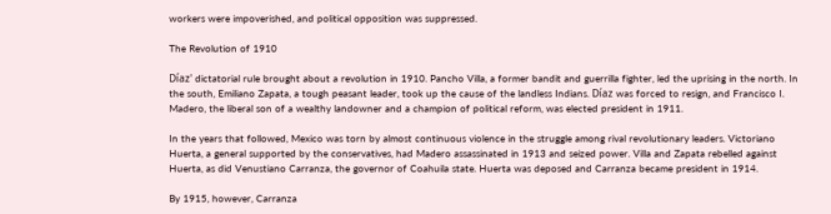workers were impoverished, and political opposition was suppressed.

The Revolution of 1910

Díaz' dictatorial rule brought about a revolution in 1910. Pancho Villa, a former bandit and guerrilla fighter, led the uprising in the north. In the south, Emiliano Zapata, a tough peasant leader, took up the cause of the landless Indians. Díaz was forced to resign, and Francisco I. Madero, the liberal son of a wealthy landowner and a champion of political reform, was elected president in 1911.

In the years that followed, Mexico was torn by almost continuous violence in the struggle among rival revolutionary leaders. Victoriano Huerta, a general supported by the conservatives, had Madero assassinated in 1913 and seized power. Villa and Zapata rebelled against Huerta, as did Venustiano Carranza, the governor of Coahuila state. Huerta was deposed and Carranza became president in 1914.

By 1915, however, Carranza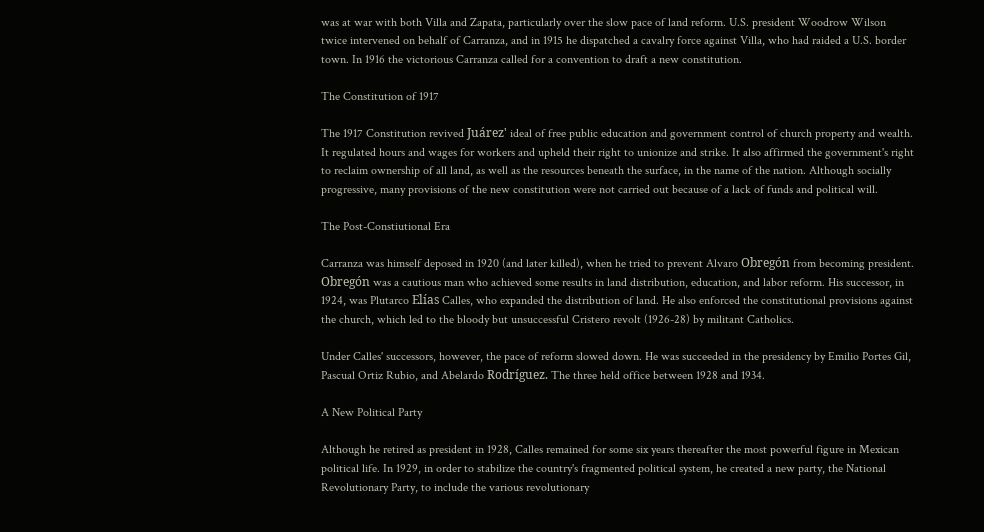was at war with both Villa and Zapata, particularly over the slow pace of land reform. U.S. president Woodrow Wilson twice intervened on behalf of Carranza, and in 1915 he dispatched a cavalry force against Villa, who had raided a U.S. border town. In 1916 the victorious Carranza called for a convention to draft a new constitution.

The Constitution of 1917

The 1917 Constitution revived Juárez' ideal of free public education and government control of church property and wealth. It regulated hours and wages for workers and upheld their right to unionize and strike. It also affirmed the government's right to reclaim ownership of all land, as well as the resources beneath the surface, in the name of the nation. Although socially progressive, many provisions of the new constitution were not carried out because of a lack of funds and political will.

The Post-Constiutional Era

Carranza was himself deposed in 1920 (and later killed), when he tried to prevent Alvaro Obregón from becoming president. Obregón was a cautious man who achieved some results in land distribution, education, and labor reform. His successor, in 1924, was Plutarco Elías Calles, who expanded the distribution of land. He also enforced the constitutional provisions against the church, which led to the bloody but unsuccessful Cristero revolt (1926-28) by militant Catholics.

Under Calles' successors, however, the pace of reform slowed down. He was succeeded in the presidency by Emilio Portes Gil, Pascual Ortiz Rubio, and Abelardo Rodríguez. The three held office between 1928 and 1934.

A New Political Party

Although he retired as president in 1928, Calles remained for some six years thereafter the most powerful figure in Mexican political life. In 1929, in order to stabilize the country's fragmented political system, he created a new party, the National Revolutionary Party, to include the various revolutionary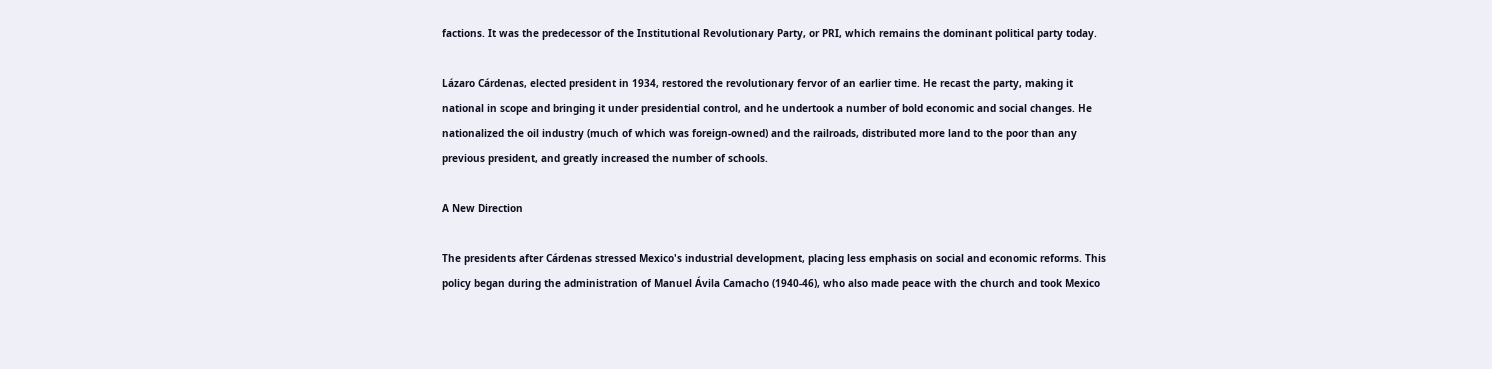factions. It was the predecessor of the Institutional Revolutionary Party, or PRI, which remains the dominant political party today.

Lázaro Cárdenas, elected president in 1934, restored the revolutionary fervor of an earlier time. He recast the party, making it national in scope and bringing it under presidential control, and he undertook a number of bold economic and social changes. He nationalized the oil industry (much of which was foreign-owned) and the railroads, distributed more land to the poor than any previous president, and greatly increased the number of schools.

A New Direction

The presidents after Cárdenas stressed Mexico's industrial development, placing less emphasis on social and economic reforms. This policy began during the administration of Manuel Ávila Camacho (1940-46), who also made peace with the church and took Mexico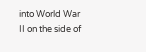into World War II on the side of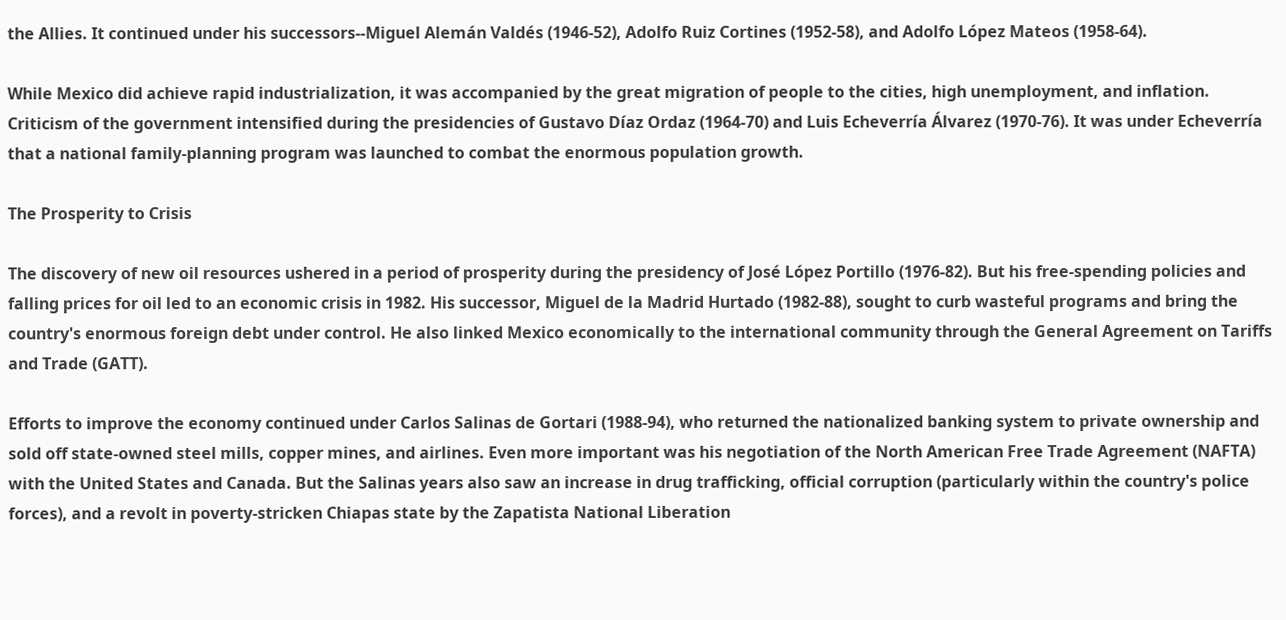the Allies. It continued under his successors--Miguel Alemán Valdés (1946-52), Adolfo Ruiz Cortines (1952-58), and Adolfo López Mateos (1958-64).

While Mexico did achieve rapid industrialization, it was accompanied by the great migration of people to the cities, high unemployment, and inflation. Criticism of the government intensified during the presidencies of Gustavo Díaz Ordaz (1964-70) and Luis Echeverría Álvarez (1970-76). It was under Echeverría that a national family-planning program was launched to combat the enormous population growth.

The Prosperity to Crisis

The discovery of new oil resources ushered in a period of prosperity during the presidency of José López Portillo (1976-82). But his free-spending policies and falling prices for oil led to an economic crisis in 1982. His successor, Miguel de la Madrid Hurtado (1982-88), sought to curb wasteful programs and bring the country's enormous foreign debt under control. He also linked Mexico economically to the international community through the General Agreement on Tariffs and Trade (GATT).

Efforts to improve the economy continued under Carlos Salinas de Gortari (1988-94), who returned the nationalized banking system to private ownership and sold off state-owned steel mills, copper mines, and airlines. Even more important was his negotiation of the North American Free Trade Agreement (NAFTA) with the United States and Canada. But the Salinas years also saw an increase in drug trafficking, official corruption (particularly within the country's police forces), and a revolt in poverty-stricken Chiapas state by the Zapatista National Liberation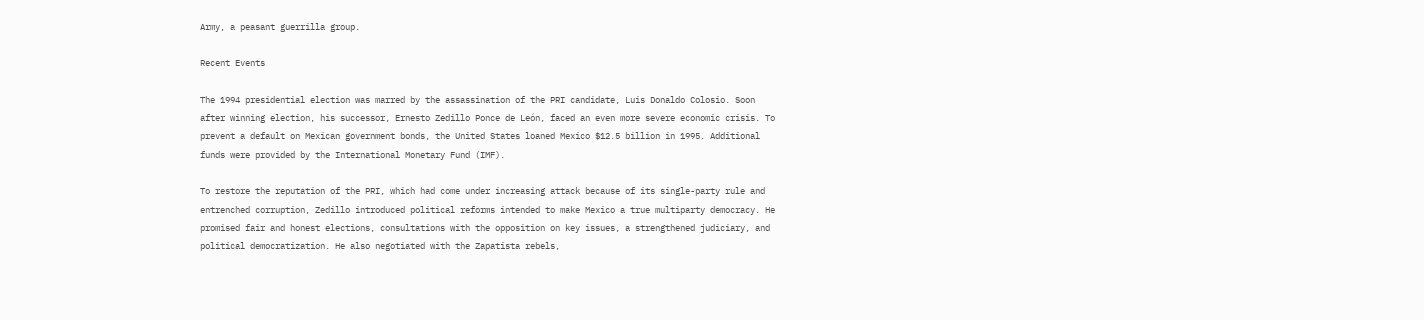Army, a peasant guerrilla group.

Recent Events

The 1994 presidential election was marred by the assassination of the PRI candidate, Luis Donaldo Colosio. Soon after winning election, his successor, Ernesto Zedillo Ponce de León, faced an even more severe economic crisis. To prevent a default on Mexican government bonds, the United States loaned Mexico $12.5 billion in 1995. Additional funds were provided by the International Monetary Fund (IMF).

To restore the reputation of the PRI, which had come under increasing attack because of its single-party rule and entrenched corruption, Zedillo introduced political reforms intended to make Mexico a true multiparty democracy. He promised fair and honest elections, consultations with the opposition on key issues, a strengthened judiciary, and political democratization. He also negotiated with the Zapatista rebels,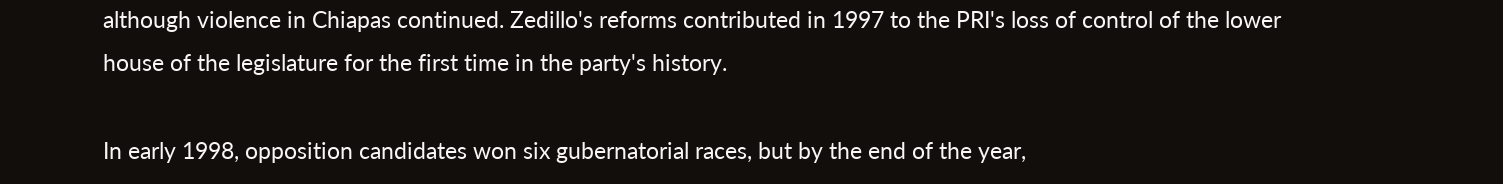although violence in Chiapas continued. Zedillo's reforms contributed in 1997 to the PRI's loss of control of the lower house of the legislature for the first time in the party's history.

In early 1998, opposition candidates won six gubernatorial races, but by the end of the year,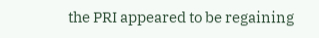the PRI appeared to be regaining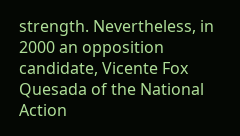strength. Nevertheless, in 2000 an opposition candidate, Vicente Fox Quesada of the National Action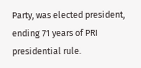Party, was elected president, ending 71 years of PRI presidential rule.